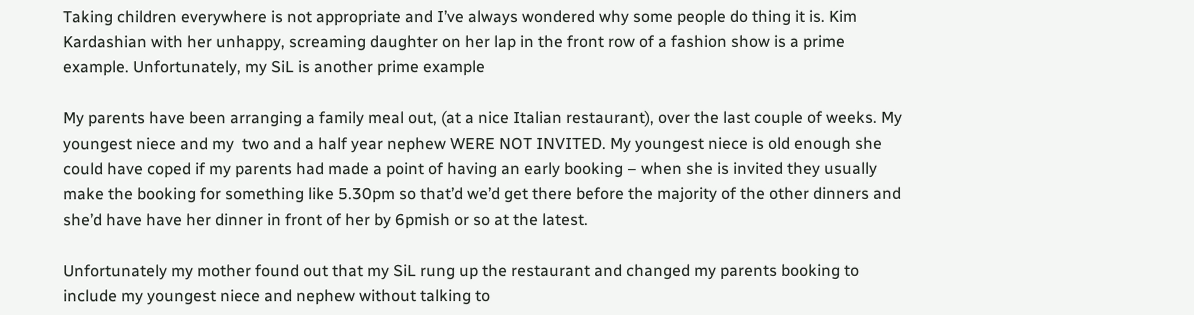Taking children everywhere is not appropriate and I’ve always wondered why some people do thing it is. Kim Kardashian with her unhappy, screaming daughter on her lap in the front row of a fashion show is a prime example. Unfortunately, my SiL is another prime example

My parents have been arranging a family meal out, (at a nice Italian restaurant), over the last couple of weeks. My youngest niece and my  two and a half year nephew WERE NOT INVITED. My youngest niece is old enough she could have coped if my parents had made a point of having an early booking – when she is invited they usually make the booking for something like 5.30pm so that’d we’d get there before the majority of the other dinners and she’d have have her dinner in front of her by 6pmish or so at the latest.

Unfortunately my mother found out that my SiL rung up the restaurant and changed my parents booking to include my youngest niece and nephew without talking to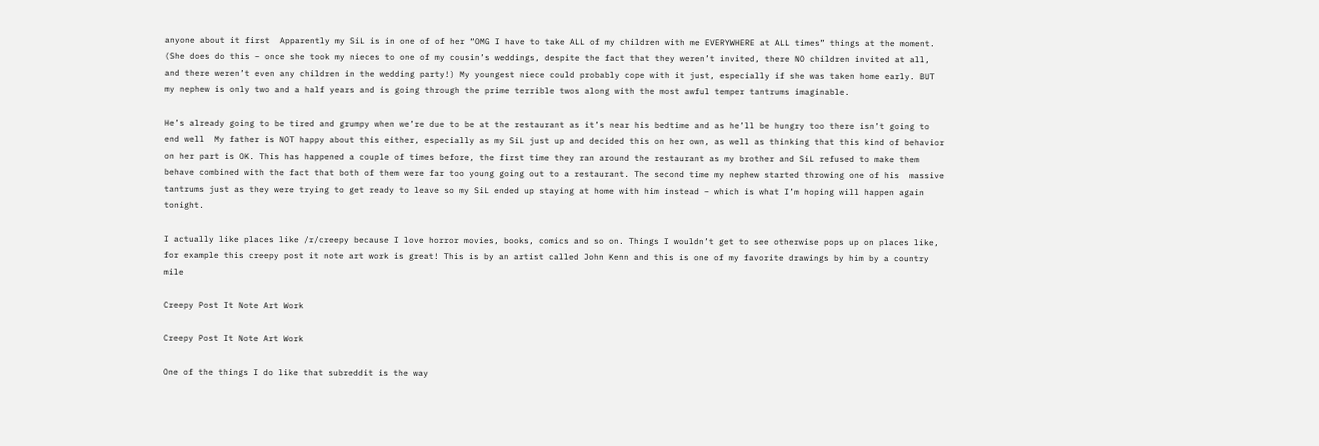anyone about it first  Apparently my SiL is in one of of her “OMG I have to take ALL of my children with me EVERYWHERE at ALL times” things at the moment. (She does do this – once she took my nieces to one of my cousin’s weddings, despite the fact that they weren’t invited, there NO children invited at all, and there weren’t even any children in the wedding party!) My youngest niece could probably cope with it just, especially if she was taken home early. BUT my nephew is only two and a half years and is going through the prime terrible twos along with the most awful temper tantrums imaginable.

He’s already going to be tired and grumpy when we’re due to be at the restaurant as it’s near his bedtime and as he’ll be hungry too there isn’t going to end well  My father is NOT happy about this either, especially as my SiL just up and decided this on her own, as well as thinking that this kind of behavior on her part is OK. This has happened a couple of times before, the first time they ran around the restaurant as my brother and SiL refused to make them behave combined with the fact that both of them were far too young going out to a restaurant. The second time my nephew started throwing one of his  massive tantrums just as they were trying to get ready to leave so my SiL ended up staying at home with him instead – which is what I’m hoping will happen again tonight.

I actually like places like /r/creepy because I love horror movies, books, comics and so on. Things I wouldn’t get to see otherwise pops up on places like, for example this creepy post it note art work is great! This is by an artist called John Kenn and this is one of my favorite drawings by him by a country mile

Creepy Post It Note Art Work

Creepy Post It Note Art Work

One of the things I do like that subreddit is the way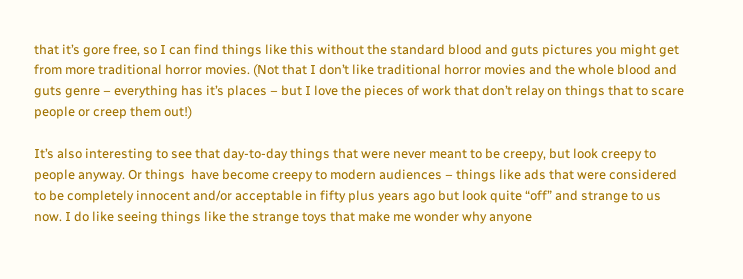that it’s gore free, so I can find things like this without the standard blood and guts pictures you might get from more traditional horror movies. (Not that I don’t like traditional horror movies and the whole blood and guts genre – everything has it’s places – but I love the pieces of work that don’t relay on things that to scare people or creep them out!)

It’s also interesting to see that day-to-day things that were never meant to be creepy, but look creepy to people anyway. Or things  have become creepy to modern audiences – things like ads that were considered to be completely innocent and/or acceptable in fifty plus years ago but look quite “off” and strange to us now. I do like seeing things like the strange toys that make me wonder why anyone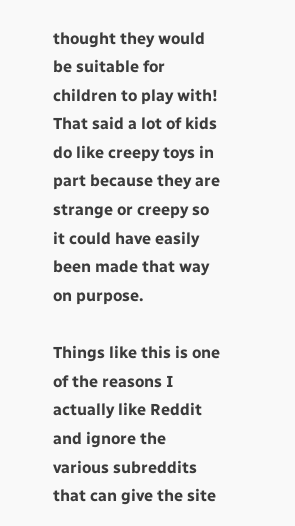thought they would be suitable for children to play with! That said a lot of kids do like creepy toys in part because they are strange or creepy so it could have easily been made that way on purpose.

Things like this is one of the reasons I actually like Reddit and ignore the various subreddits that can give the site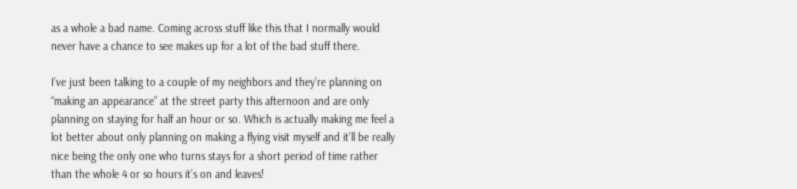as a whole a bad name. Coming across stuff like this that I normally would never have a chance to see makes up for a lot of the bad stuff there.

I’ve just been talking to a couple of my neighbors and they’re planning on “making an appearance” at the street party this afternoon and are only planning on staying for half an hour or so. Which is actually making me feel a lot better about only planning on making a flying visit myself and it’ll be really nice being the only one who turns stays for a short period of time rather than the whole 4 or so hours it’s on and leaves!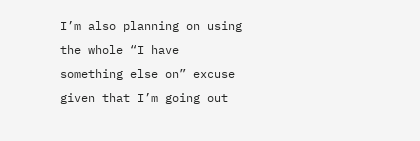I’m also planning on using the whole “I have something else on” excuse given that I’m going out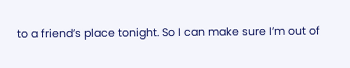to a friend’s place tonight. So I can make sure I’m out of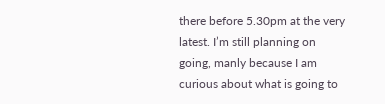there before 5.30pm at the very latest. I’m still planning on going, manly because I am curious about what is going to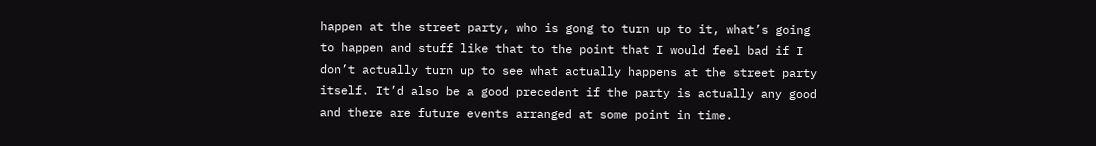happen at the street party, who is gong to turn up to it, what’s going to happen and stuff like that to the point that I would feel bad if I don’t actually turn up to see what actually happens at the street party itself. It’d also be a good precedent if the party is actually any good and there are future events arranged at some point in time.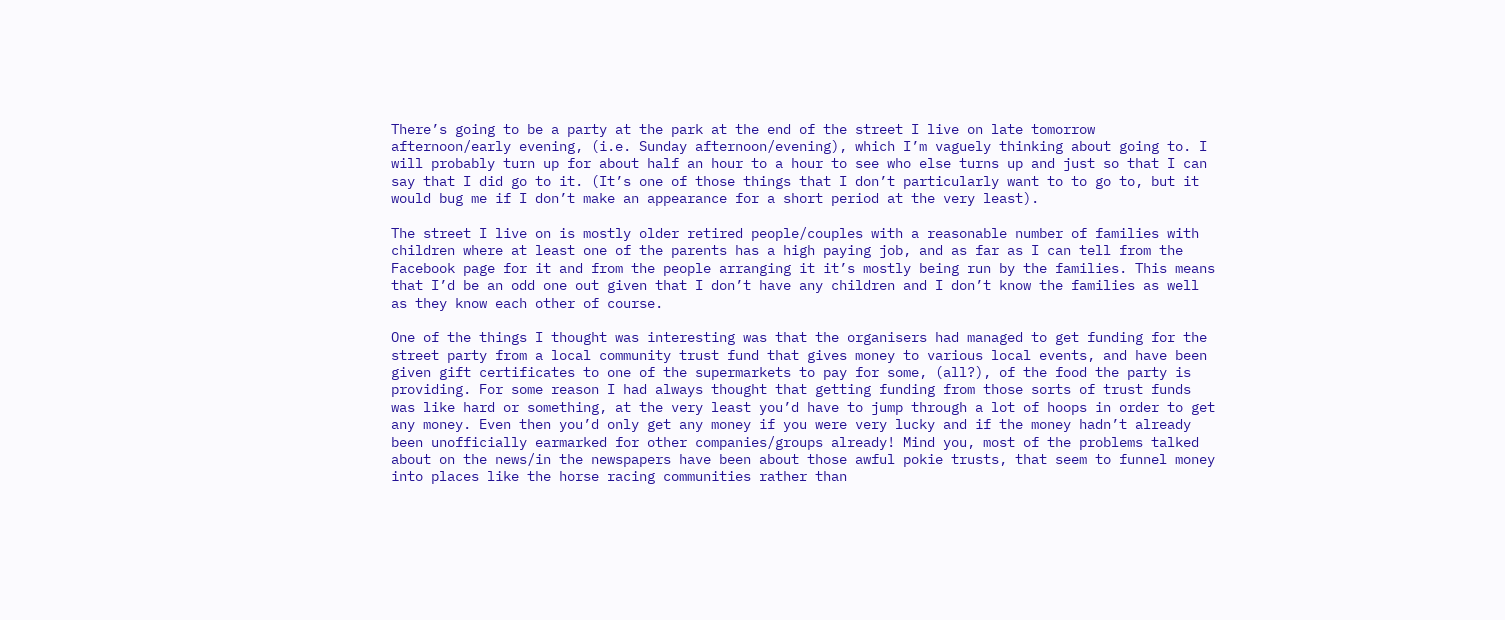There’s going to be a party at the park at the end of the street I live on late tomorrow afternoon/early evening, (i.e. Sunday afternoon/evening), which I’m vaguely thinking about going to. I will probably turn up for about half an hour to a hour to see who else turns up and just so that I can say that I did go to it. (It’s one of those things that I don’t particularly want to to go to, but it would bug me if I don’t make an appearance for a short period at the very least).

The street I live on is mostly older retired people/couples with a reasonable number of families with children where at least one of the parents has a high paying job, and as far as I can tell from the Facebook page for it and from the people arranging it it’s mostly being run by the families. This means that I’d be an odd one out given that I don’t have any children and I don’t know the families as well as they know each other of course.

One of the things I thought was interesting was that the organisers had managed to get funding for the street party from a local community trust fund that gives money to various local events, and have been given gift certificates to one of the supermarkets to pay for some, (all?), of the food the party is providing. For some reason I had always thought that getting funding from those sorts of trust funds was like hard or something, at the very least you’d have to jump through a lot of hoops in order to get any money. Even then you’d only get any money if you were very lucky and if the money hadn’t already been unofficially earmarked for other companies/groups already! Mind you, most of the problems talked about on the news/in the newspapers have been about those awful pokie trusts, that seem to funnel money into places like the horse racing communities rather than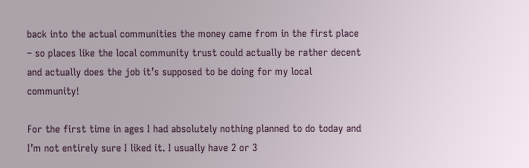back into the actual communities the money came from in the first place – so places like the local community trust could actually be rather decent and actually does the job it’s supposed to be doing for my local community!

For the first time in ages I had absolutely nothing planned to do today and I’m not entirely sure I liked it. I usually have 2 or 3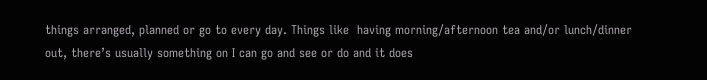things arranged, planned or go to every day. Things like  having morning/afternoon tea and/or lunch/dinner out, there’s usually something on I can go and see or do and it does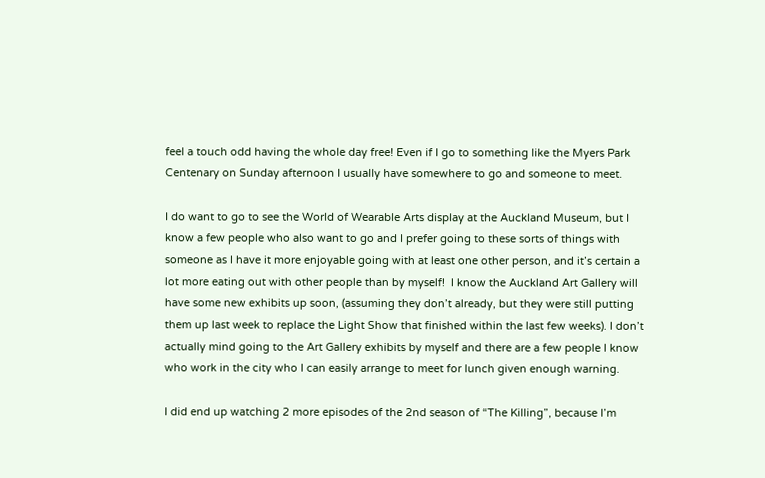feel a touch odd having the whole day free! Even if I go to something like the Myers Park Centenary on Sunday afternoon I usually have somewhere to go and someone to meet.

I do want to go to see the World of Wearable Arts display at the Auckland Museum, but I know a few people who also want to go and I prefer going to these sorts of things with someone as I have it more enjoyable going with at least one other person, and it’s certain a lot more eating out with other people than by myself!  I know the Auckland Art Gallery will have some new exhibits up soon, (assuming they don’t already, but they were still putting them up last week to replace the Light Show that finished within the last few weeks). I don’t actually mind going to the Art Gallery exhibits by myself and there are a few people I know who work in the city who I can easily arrange to meet for lunch given enough warning.

I did end up watching 2 more episodes of the 2nd season of “The Killing”, because I’m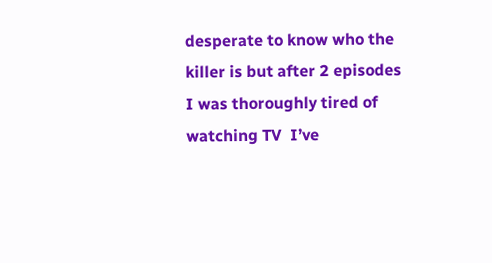desperate to know who the killer is but after 2 episodes I was thoroughly tired of watching TV  I’ve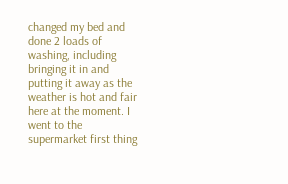changed my bed and done 2 loads of washing, including bringing it in and putting it away as the weather is hot and fair here at the moment. I went to the supermarket first thing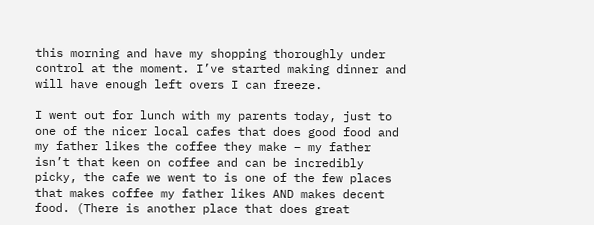this morning and have my shopping thoroughly under control at the moment. I’ve started making dinner and will have enough left overs I can freeze.

I went out for lunch with my parents today, just to one of the nicer local cafes that does good food and my father likes the coffee they make – my father isn’t that keen on coffee and can be incredibly picky, the cafe we went to is one of the few places that makes coffee my father likes AND makes decent food. (There is another place that does great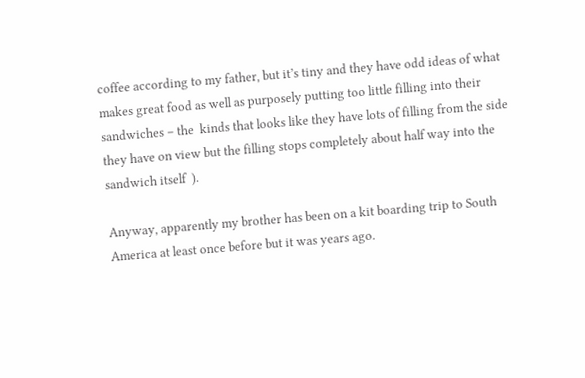coffee according to my father, but it’s tiny and they have odd ideas of what makes great food as well as purposely putting too little filling into their sandwiches – the  kinds that looks like they have lots of filling from the side they have on view but the filling stops completely about half way into the sandwich itself  ).

Anyway, apparently my brother has been on a kit boarding trip to South America at least once before but it was years ago.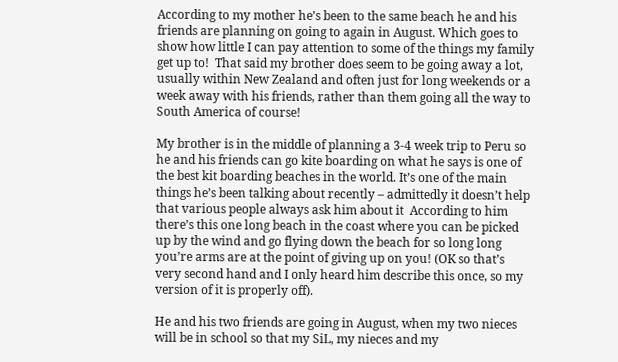According to my mother he’s been to the same beach he and his friends are planning on going to again in August. Which goes to show how little I can pay attention to some of the things my family get up to!  That said my brother does seem to be going away a lot, usually within New Zealand and often just for long weekends or a week away with his friends, rather than them going all the way to South America of course!

My brother is in the middle of planning a 3-4 week trip to Peru so he and his friends can go kite boarding on what he says is one of the best kit boarding beaches in the world. It’s one of the main things he’s been talking about recently – admittedly it doesn’t help that various people always ask him about it  According to him there’s this one long beach in the coast where you can be picked up by the wind and go flying down the beach for so long long you’re arms are at the point of giving up on you! (OK so that’s very second hand and I only heard him describe this once, so my version of it is properly off).

He and his two friends are going in August, when my two nieces will be in school so that my SiL, my nieces and my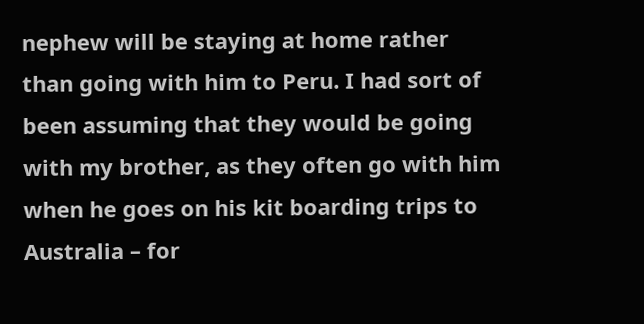nephew will be staying at home rather than going with him to Peru. I had sort of been assuming that they would be going with my brother, as they often go with him when he goes on his kit boarding trips to Australia – for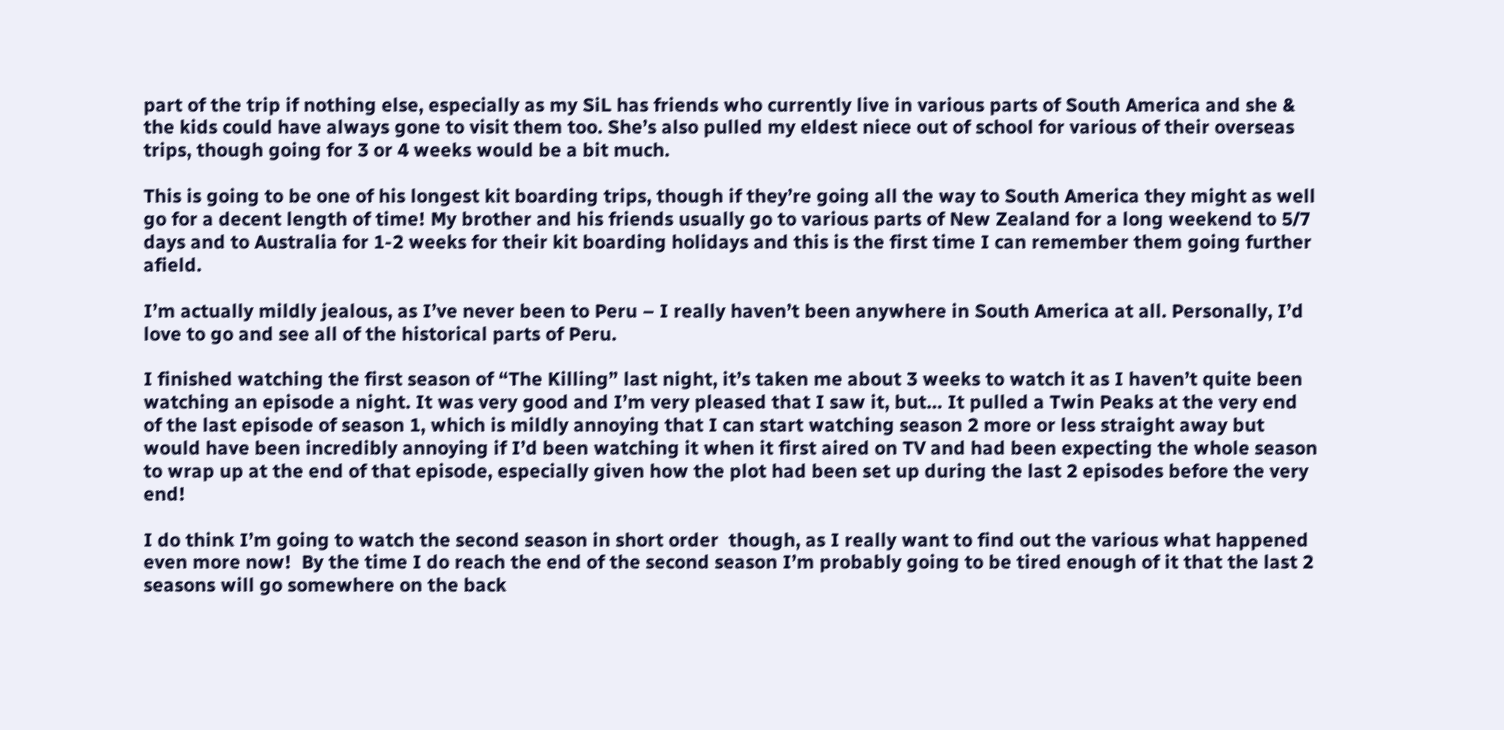part of the trip if nothing else, especially as my SiL has friends who currently live in various parts of South America and she & the kids could have always gone to visit them too. She’s also pulled my eldest niece out of school for various of their overseas trips, though going for 3 or 4 weeks would be a bit much.

This is going to be one of his longest kit boarding trips, though if they’re going all the way to South America they might as well go for a decent length of time! My brother and his friends usually go to various parts of New Zealand for a long weekend to 5/7 days and to Australia for 1-2 weeks for their kit boarding holidays and this is the first time I can remember them going further afield.

I’m actually mildly jealous, as I’ve never been to Peru – I really haven’t been anywhere in South America at all. Personally, I’d love to go and see all of the historical parts of Peru.

I finished watching the first season of “The Killing” last night, it’s taken me about 3 weeks to watch it as I haven’t quite been watching an episode a night. It was very good and I’m very pleased that I saw it, but… It pulled a Twin Peaks at the very end of the last episode of season 1, which is mildly annoying that I can start watching season 2 more or less straight away but would have been incredibly annoying if I’d been watching it when it first aired on TV and had been expecting the whole season to wrap up at the end of that episode, especially given how the plot had been set up during the last 2 episodes before the very end!

I do think I’m going to watch the second season in short order  though, as I really want to find out the various what happened even more now!  By the time I do reach the end of the second season I’m probably going to be tired enough of it that the last 2 seasons will go somewhere on the back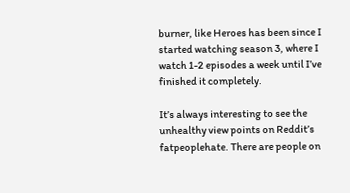burner, like Heroes has been since I started watching season 3, where I watch 1-2 episodes a week until I’ve finished it completely.

It’s always interesting to see the unhealthy view points on Reddit’s fatpeoplehate. There are people on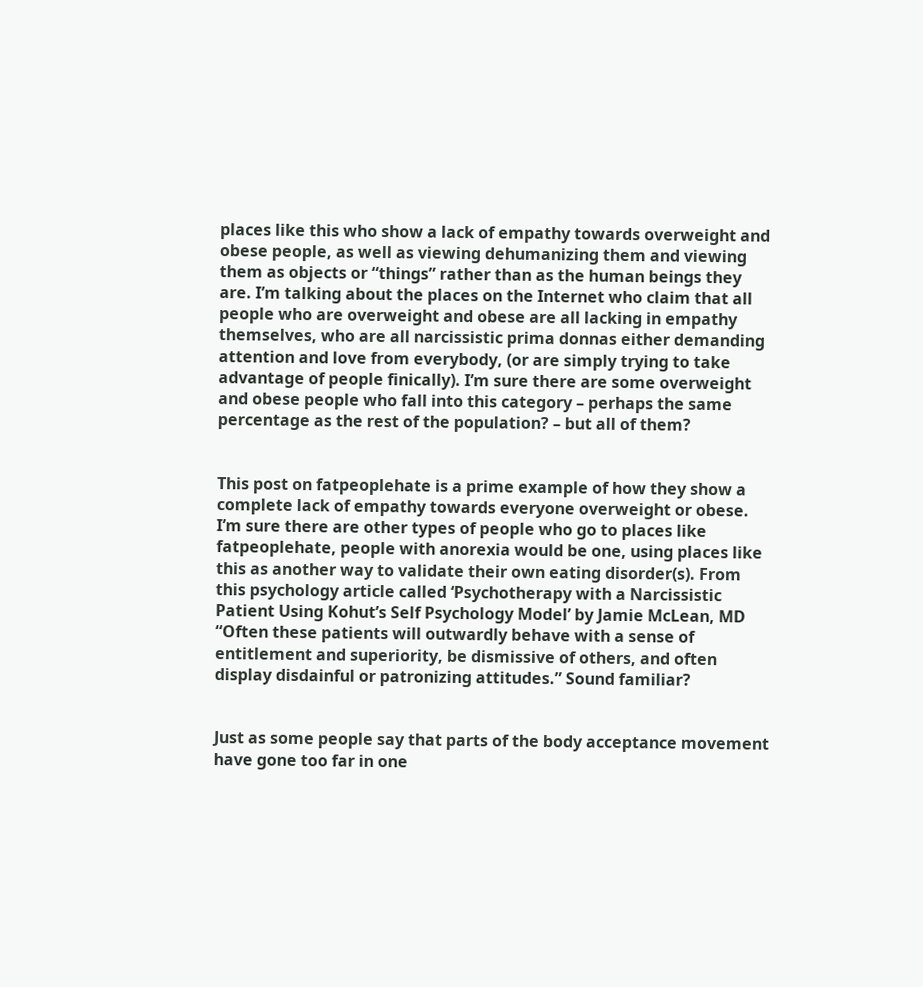places like this who show a lack of empathy towards overweight and obese people, as well as viewing dehumanizing them and viewing them as objects or “things” rather than as the human beings they are. I’m talking about the places on the Internet who claim that all people who are overweight and obese are all lacking in empathy themselves, who are all narcissistic prima donnas either demanding attention and love from everybody, (or are simply trying to take advantage of people finically). I’m sure there are some overweight and obese people who fall into this category – perhaps the same percentage as the rest of the population? – but all of them?


This post on fatpeoplehate is a prime example of how they show a complete lack of empathy towards everyone overweight or obese. I’m sure there are other types of people who go to places like fatpeoplehate, people with anorexia would be one, using places like this as another way to validate their own eating disorder(s). From this psychology article called ‘Psychotherapy with a Narcissistic Patient Using Kohut’s Self Psychology Model’ by Jamie McLean, MD “Often these patients will outwardly behave with a sense of entitlement and superiority, be dismissive of others, and often display disdainful or patronizing attitudes.” Sound familiar?


Just as some people say that parts of the body acceptance movement have gone too far in one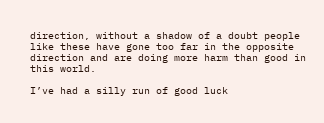direction, without a shadow of a doubt people like these have gone too far in the opposite direction and are doing more harm than good in this world.

I’ve had a silly run of good luck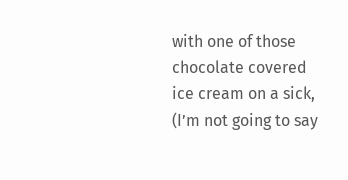with one of those chocolate covered ice cream on a sick, (I’m not going to say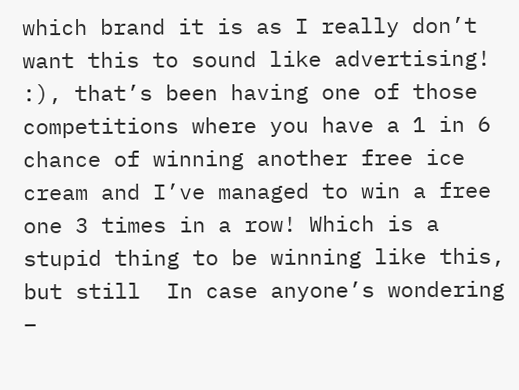which brand it is as I really don’t want this to sound like advertising! :), that’s been having one of those competitions where you have a 1 in 6 chance of winning another free ice cream and I’ve managed to win a free one 3 times in a row! Which is a stupid thing to be winning like this, but still  In case anyone’s wondering –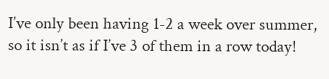I’ve only been having 1-2 a week over summer, so it isn’t as if I’ve 3 of them in a row today!